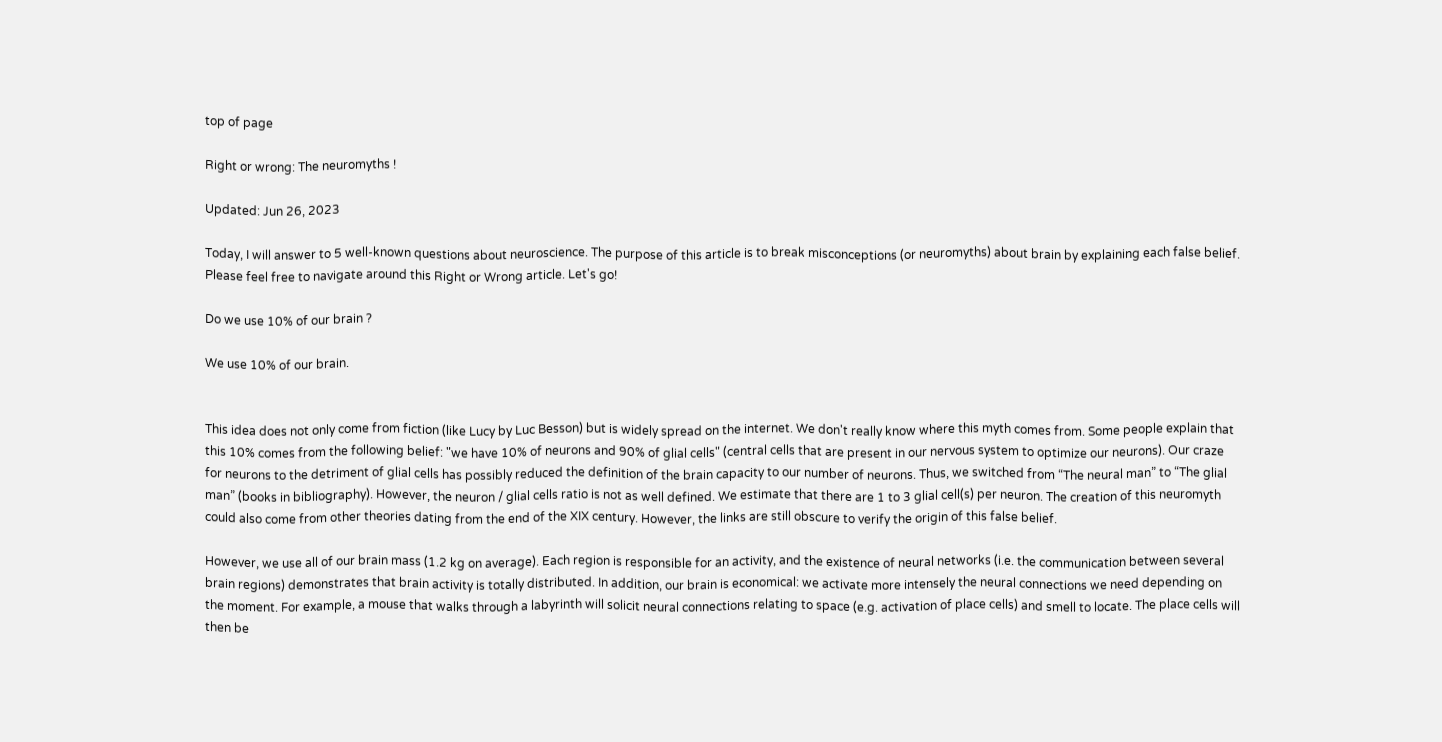top of page

Right or wrong: The neuromyths !

Updated: Jun 26, 2023

Today, I will answer to 5 well-known questions about neuroscience. The purpose of this article is to break misconceptions (or neuromyths) about brain by explaining each false belief. Please feel free to navigate around this Right or Wrong article. Let's go!

Do we use 10% of our brain ?

We use 10% of our brain.


This idea does not only come from fiction (like Lucy by Luc Besson) but is widely spread on the internet. We don't really know where this myth comes from. Some people explain that this 10% comes from the following belief: "we have 10% of neurons and 90% of glial cells" (central cells that are present in our nervous system to optimize our neurons). Our craze for neurons to the detriment of glial cells has possibly reduced the definition of the brain capacity to our number of neurons. Thus, we switched from “The neural man” to “The glial man” (books in bibliography). However, the neuron / glial cells ratio is not as well defined. We estimate that there are 1 to 3 glial cell(s) per neuron. The creation of this neuromyth could also come from other theories dating from the end of the XIX century. However, the links are still obscure to verify the origin of this false belief.

However, we use all of our brain mass (1.2 kg on average). Each region is responsible for an activity, and the existence of neural networks (i.e. the communication between several brain regions) demonstrates that brain activity is totally distributed. In addition, our brain is economical: we activate more intensely the neural connections we need depending on the moment. For example, a mouse that walks through a labyrinth will solicit neural connections relating to space (e.g. activation of place cells) and smell to locate. The place cells will then be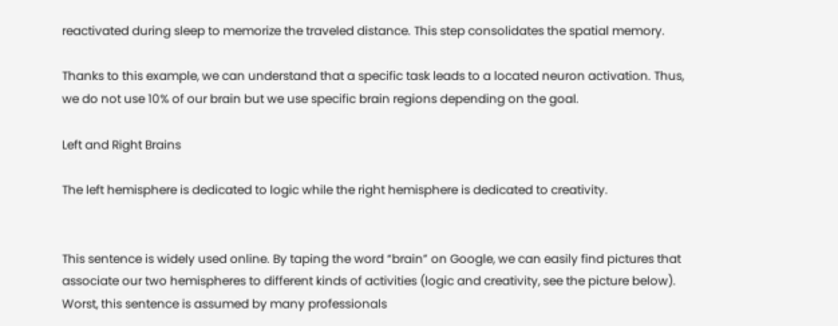reactivated during sleep to memorize the traveled distance. This step consolidates the spatial memory.

Thanks to this example, we can understand that a specific task leads to a located neuron activation. Thus, we do not use 10% of our brain but we use specific brain regions depending on the goal.

Left and Right Brains

The left hemisphere is dedicated to logic while the right hemisphere is dedicated to creativity.


This sentence is widely used online. By taping the word “brain” on Google, we can easily find pictures that associate our two hemispheres to different kinds of activities (logic and creativity, see the picture below). Worst, this sentence is assumed by many professionals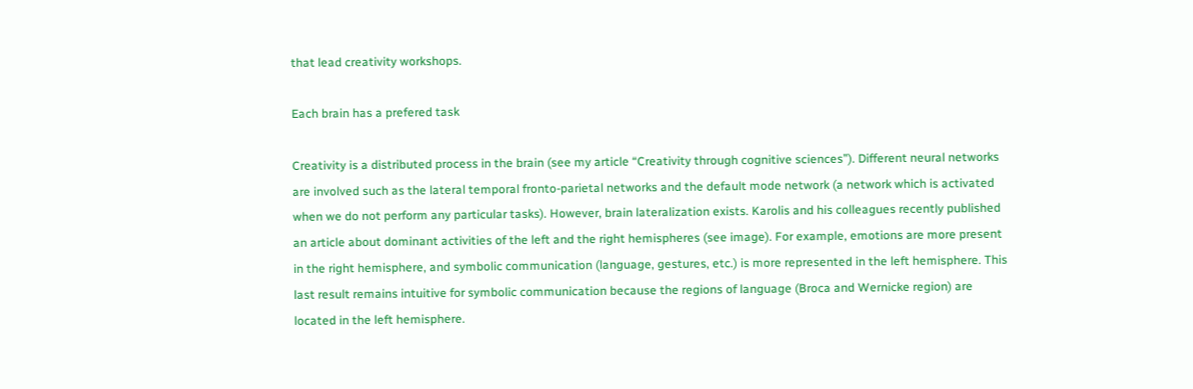that lead creativity workshops.

Each brain has a prefered task

Creativity is a distributed process in the brain (see my article “Creativity through cognitive sciences”). Different neural networks are involved such as the lateral temporal fronto-parietal networks and the default mode network (a network which is activated when we do not perform any particular tasks). However, brain lateralization exists. Karolis and his colleagues recently published an article about dominant activities of the left and the right hemispheres (see image). For example, emotions are more present in the right hemisphere, and symbolic communication (language, gestures, etc.) is more represented in the left hemisphere. This last result remains intuitive for symbolic communication because the regions of language (Broca and Wernicke region) are located in the left hemisphere.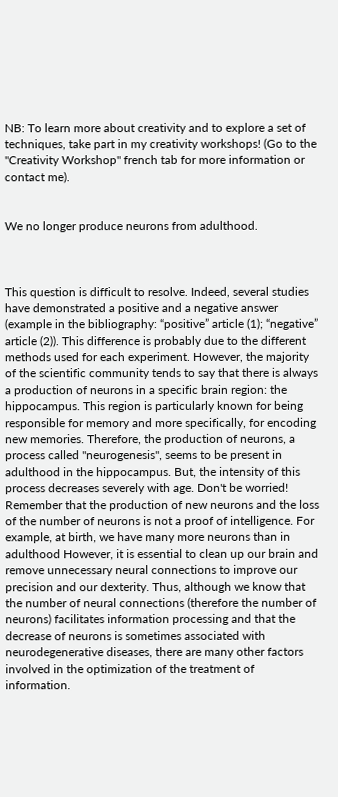NB: To learn more about creativity and to explore a set of techniques, take part in my creativity workshops! (Go to the "Creativity Workshop" french tab for more information or contact me).


We no longer produce neurons from adulthood.



This question is difficult to resolve. Indeed, several studies have demonstrated a positive and a negative answer (example in the bibliography: “positive” article (1); “negative” article (2)). This difference is probably due to the different methods used for each experiment. However, the majority of the scientific community tends to say that there is always a production of neurons in a specific brain region: the hippocampus. This region is particularly known for being responsible for memory and more specifically, for encoding new memories. Therefore, the production of neurons, a process called "neurogenesis", seems to be present in adulthood in the hippocampus. But, the intensity of this process decreases severely with age. Don't be worried! Remember that the production of new neurons and the loss of the number of neurons is not a proof of intelligence. For example, at birth, we have many more neurons than in adulthood However, it is essential to clean up our brain and remove unnecessary neural connections to improve our precision and our dexterity. Thus, although we know that the number of neural connections (therefore the number of neurons) facilitates information processing and that the decrease of neurons is sometimes associated with neurodegenerative diseases, there are many other factors involved in the optimization of the treatment of information.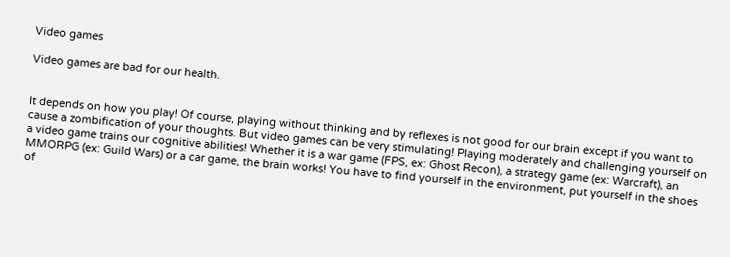Video games

Video games are bad for our health.


It depends on how you play! Of course, playing without thinking and by reflexes is not good for our brain except if you want to cause a zombification of your thoughts. But video games can be very stimulating! Playing moderately and challenging yourself on a video game trains our cognitive abilities! Whether it is a war game (FPS, ex: Ghost Recon), a strategy game (ex: Warcraft), an MMORPG (ex: Guild Wars) or a car game, the brain works! You have to find yourself in the environment, put yourself in the shoes of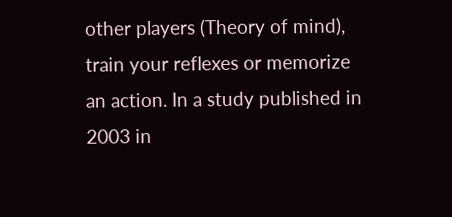other players (Theory of mind), train your reflexes or memorize an action. In a study published in 2003 in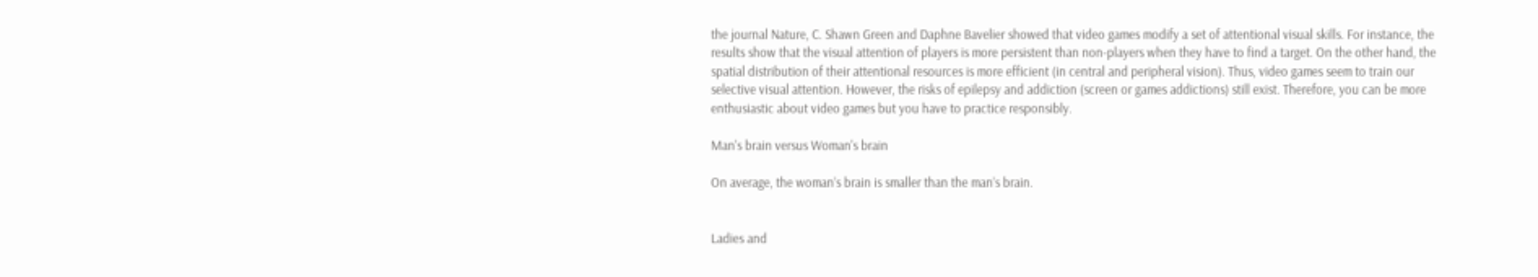the journal Nature, C. Shawn Green and Daphne Bavelier showed that video games modify a set of attentional visual skills. For instance, the results show that the visual attention of players is more persistent than non-players when they have to find a target. On the other hand, the spatial distribution of their attentional resources is more efficient (in central and peripheral vision). Thus, video games seem to train our selective visual attention. However, the risks of epilepsy and addiction (screen or games addictions) still exist. Therefore, you can be more enthusiastic about video games but you have to practice responsibly.

Man's brain versus Woman's brain

On average, the woman’s brain is smaller than the man’s brain.


Ladies and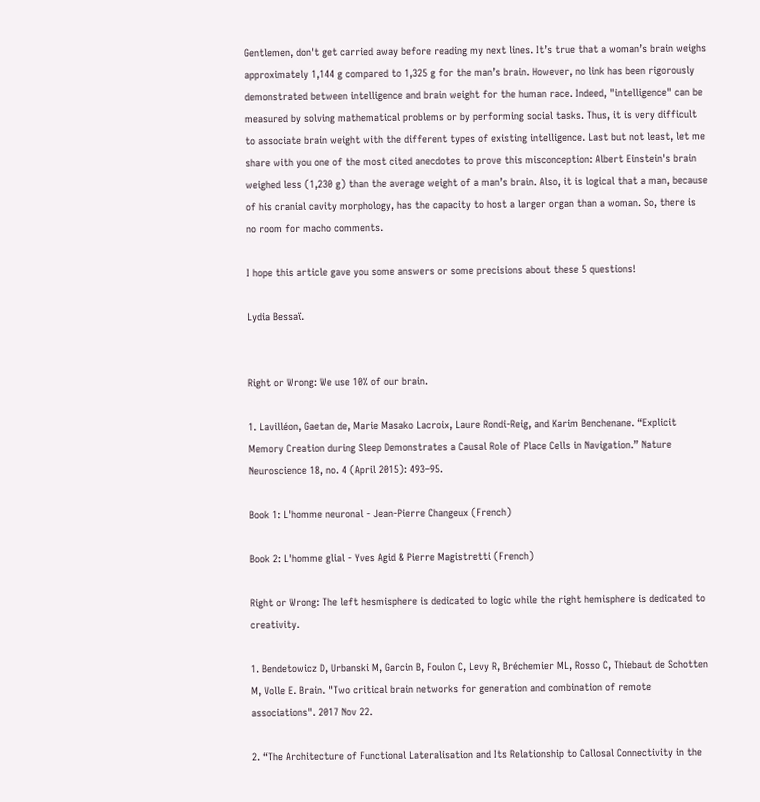Gentlemen, don't get carried away before reading my next lines. It’s true that a woman’s brain weighs approximately 1,144 g compared to 1,325 g for the man’s brain. However, no link has been rigorously demonstrated between intelligence and brain weight for the human race. Indeed, "intelligence" can be measured by solving mathematical problems or by performing social tasks. Thus, it is very difficult to associate brain weight with the different types of existing intelligence. Last but not least, let me share with you one of the most cited anecdotes to prove this misconception: Albert Einstein's brain weighed less (1,230 g) than the average weight of a man’s brain. Also, it is logical that a man, because of his cranial cavity morphology, has the capacity to host a larger organ than a woman. So, there is no room for macho comments.

I hope this article gave you some answers or some precisions about these 5 questions!

Lydia Bessaï.


Right or Wrong: We use 10% of our brain.

1. Lavilléon, Gaetan de, Marie Masako Lacroix, Laure Rondi-Reig, and Karim Benchenane. “Explicit Memory Creation during Sleep Demonstrates a Causal Role of Place Cells in Navigation.” Nature Neuroscience 18, no. 4 (April 2015): 493–95.

Book 1: L'homme neuronal - Jean-Pierre Changeux (French)

Book 2: L'homme glial - Yves Agid & Pierre Magistretti (French)

Right or Wrong: The left hesmisphere is dedicated to logic while the right hemisphere is dedicated to creativity.

1. Bendetowicz D, Urbanski M, Garcin B, Foulon C, Levy R, Bréchemier ML, Rosso C, Thiebaut de Schotten M, Volle E. Brain. "Two critical brain networks for generation and combination of remote associations". 2017 Nov 22.

2. “The Architecture of Functional Lateralisation and Its Relationship to Callosal Connectivity in the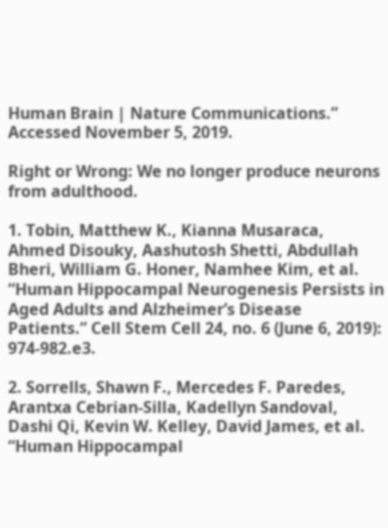Human Brain | Nature Communications.” Accessed November 5, 2019.

Right or Wrong: We no longer produce neurons from adulthood.

1. Tobin, Matthew K., Kianna Musaraca, Ahmed Disouky, Aashutosh Shetti, Abdullah Bheri, William G. Honer, Namhee Kim, et al. “Human Hippocampal Neurogenesis Persists in Aged Adults and Alzheimer’s Disease Patients.” Cell Stem Cell 24, no. 6 (June 6, 2019): 974-982.e3.

2. Sorrells, Shawn F., Mercedes F. Paredes, Arantxa Cebrian-Silla, Kadellyn Sandoval, Dashi Qi, Kevin W. Kelley, David James, et al. “Human Hippocampal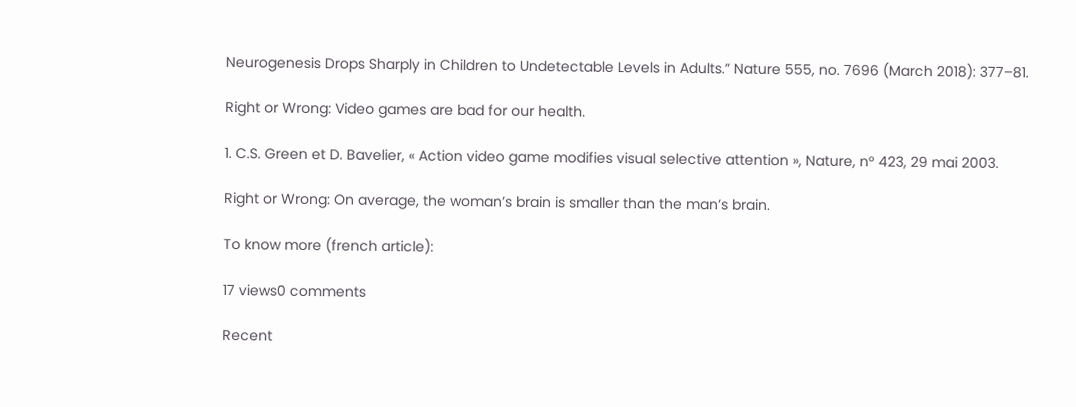Neurogenesis Drops Sharply in Children to Undetectable Levels in Adults.” Nature 555, no. 7696 (March 2018): 377–81.

Right or Wrong: Video games are bad for our health.

1. C.S. Green et D. Bavelier, « Action video game modifies visual selective attention », Nature, n° 423, 29 mai 2003.

Right or Wrong: On average, the woman’s brain is smaller than the man’s brain.

To know more (french article):

17 views0 comments

Recent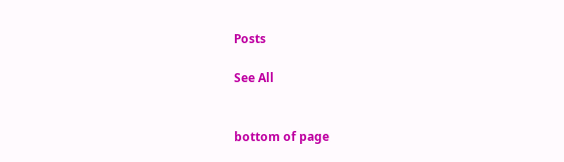Posts

See All


bottom of page